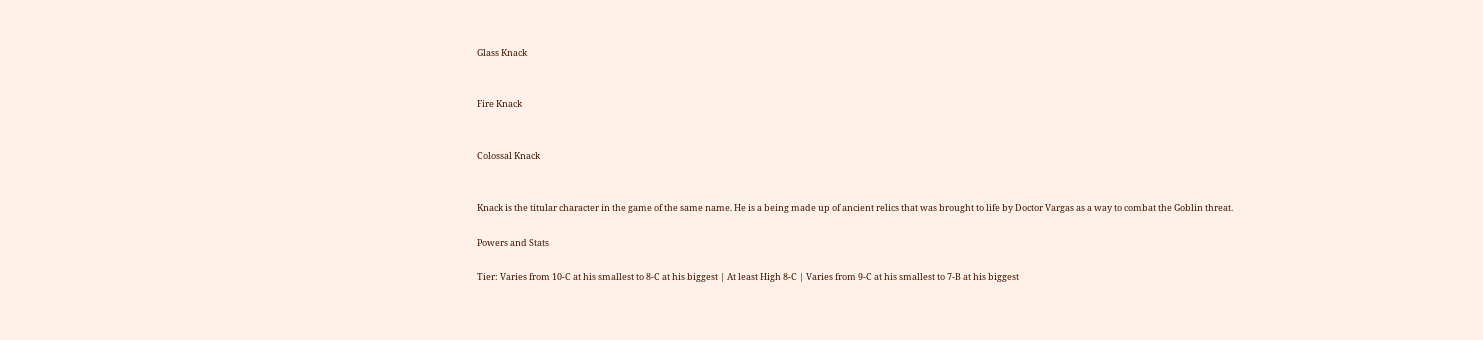Glass Knack


Fire Knack


Colossal Knack


Knack is the titular character in the game of the same name. He is a being made up of ancient relics that was brought to life by Doctor Vargas as a way to combat the Goblin threat.

Powers and Stats

Tier: Varies from 10-C at his smallest to 8-C at his biggest | At least High 8-C | Varies from 9-C at his smallest to 7-B at his biggest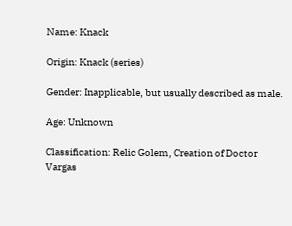Name: Knack

Origin: Knack (series)

Gender: Inapplicable, but usually described as male.

Age: Unknown

Classification: Relic Golem, Creation of Doctor Vargas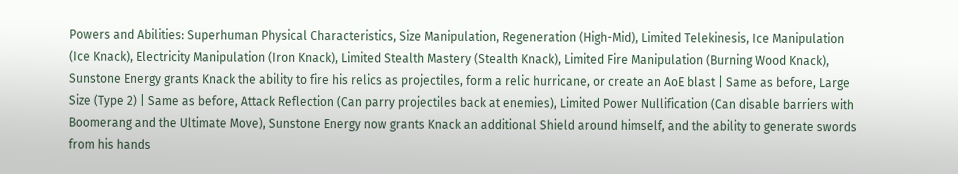Powers and Abilities: Superhuman Physical Characteristics, Size Manipulation, Regeneration (High-Mid), Limited Telekinesis, Ice Manipulation (Ice Knack), Electricity Manipulation (Iron Knack), Limited Stealth Mastery (Stealth Knack), Limited Fire Manipulation (Burning Wood Knack), Sunstone Energy grants Knack the ability to fire his relics as projectiles, form a relic hurricane, or create an AoE blast | Same as before, Large Size (Type 2) | Same as before, Attack Reflection (Can parry projectiles back at enemies), Limited Power Nullification (Can disable barriers with Boomerang and the Ultimate Move), Sunstone Energy now grants Knack an additional Shield around himself, and the ability to generate swords from his hands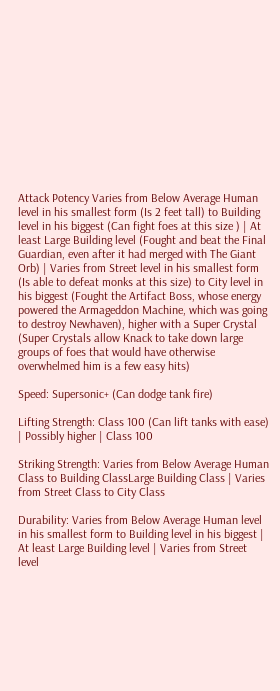Attack Potency Varies from Below Average Human level in his smallest form (Is 2 feet tall) to Building level in his biggest (Can fight foes at this size ) | At least Large Building level (Fought and beat the Final Guardian, even after it had merged with The Giant Orb) | Varies from Street level in his smallest form (Is able to defeat monks at this size) to City level in his biggest (Fought the Artifact Boss, whose energy powered the Armageddon Machine, which was going to destroy Newhaven), higher with a Super Crystal (Super Crystals allow Knack to take down large groups of foes that would have otherwise overwhelmed him is a few easy hits)

Speed: Supersonic+ (Can dodge tank fire)

Lifting Strength: Class 100 (Can lift tanks with ease) | Possibly higher | Class 100

Striking Strength: Varies from Below Average Human Class to Building ClassLarge Building Class | Varies from Street Class to City Class

Durability: Varies from Below Average Human level in his smallest form to Building level in his biggest | At least Large Building level | Varies from Street level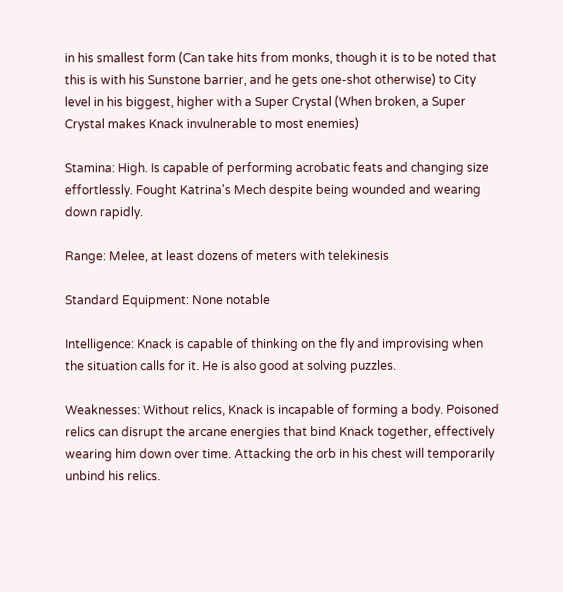in his smallest form (Can take hits from monks, though it is to be noted that this is with his Sunstone barrier, and he gets one-shot otherwise) to City level in his biggest, higher with a Super Crystal (When broken, a Super Crystal makes Knack invulnerable to most enemies)

Stamina: High. Is capable of performing acrobatic feats and changing size effortlessly. Fought Katrina's Mech despite being wounded and wearing down rapidly.

Range: Melee, at least dozens of meters with telekinesis

Standard Equipment: None notable

Intelligence: Knack is capable of thinking on the fly and improvising when the situation calls for it. He is also good at solving puzzles.

Weaknesses: Without relics, Knack is incapable of forming a body. Poisoned relics can disrupt the arcane energies that bind Knack together, effectively wearing him down over time. Attacking the orb in his chest will temporarily unbind his relics.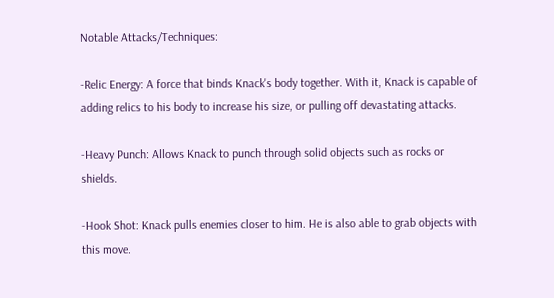Notable Attacks/Techniques:

-Relic Energy: A force that binds Knack's body together. With it, Knack is capable of adding relics to his body to increase his size, or pulling off devastating attacks.

-Heavy Punch: Allows Knack to punch through solid objects such as rocks or shields.

-Hook Shot: Knack pulls enemies closer to him. He is also able to grab objects with this move.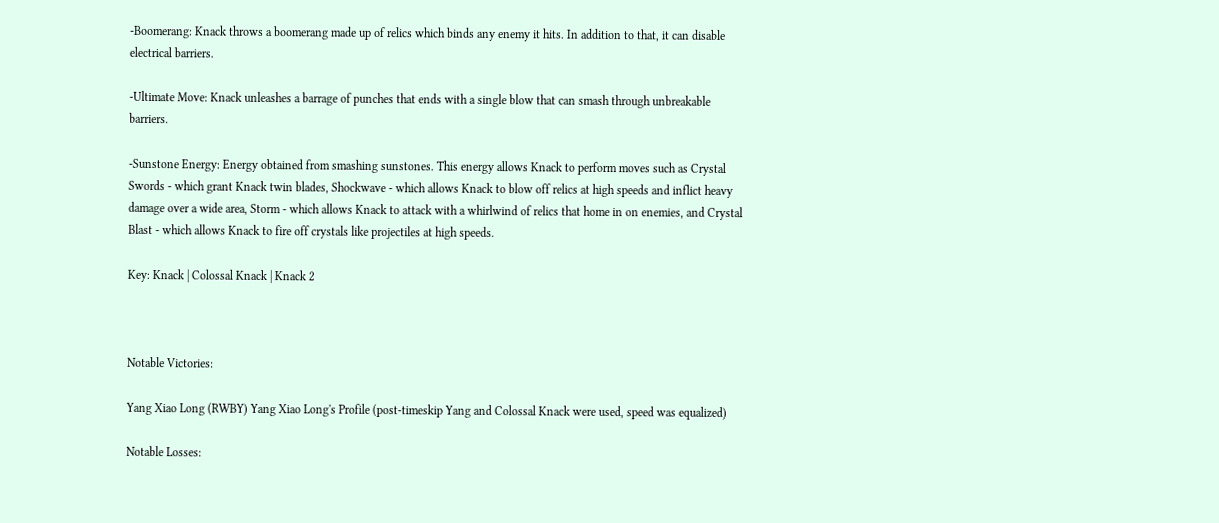-Boomerang: Knack throws a boomerang made up of relics which binds any enemy it hits. In addition to that, it can disable electrical barriers.

-Ultimate Move: Knack unleashes a barrage of punches that ends with a single blow that can smash through unbreakable barriers.

-Sunstone Energy: Energy obtained from smashing sunstones. This energy allows Knack to perform moves such as Crystal Swords - which grant Knack twin blades, Shockwave - which allows Knack to blow off relics at high speeds and inflict heavy damage over a wide area, Storm - which allows Knack to attack with a whirlwind of relics that home in on enemies, and Crystal Blast - which allows Knack to fire off crystals like projectiles at high speeds.

Key: Knack | Colossal Knack | Knack 2



Notable Victories:

Yang Xiao Long (RWBY) Yang Xiao Long's Profile (post-timeskip Yang and Colossal Knack were used, speed was equalized)

Notable Losses: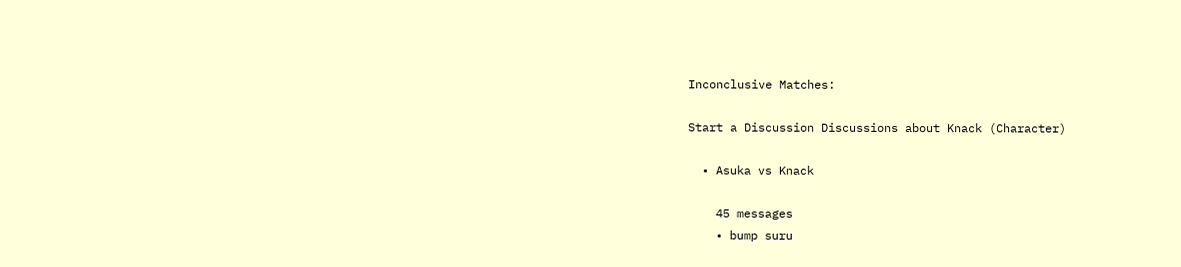Inconclusive Matches:

Start a Discussion Discussions about Knack (Character)

  • Asuka vs Knack

    45 messages
    • bump suru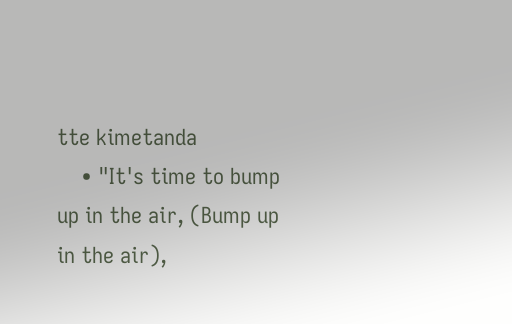tte kimetanda
    • "It's time to bump up in the air, (Bump up in the air),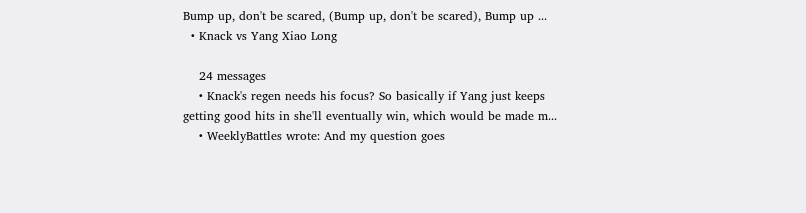Bump up, don't be scared, (Bump up, don't be scared), Bump up ...
  • Knack vs Yang Xiao Long

    24 messages
    • Knack's regen needs his focus? So basically if Yang just keeps getting good hits in she'll eventually win, which would be made m...
    • WeeklyBattles wrote: And my question goes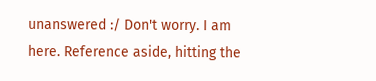unanswered :/ Don't worry. I am here. Reference aside, hitting the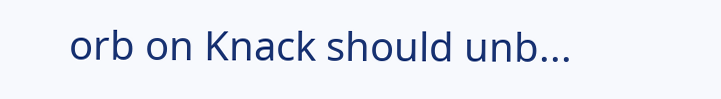orb on Knack should unb...